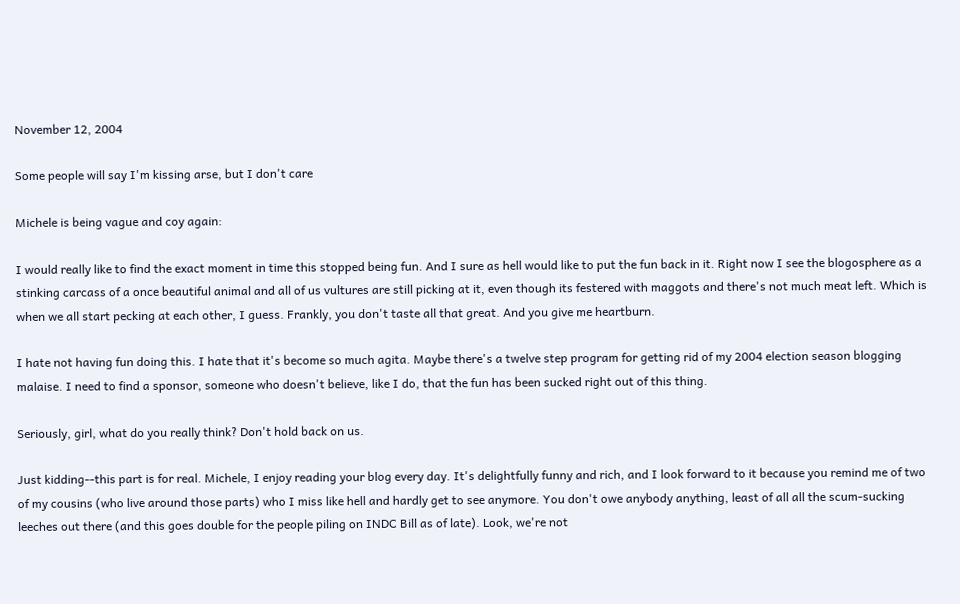November 12, 2004

Some people will say I'm kissing arse, but I don't care

Michele is being vague and coy again:

I would really like to find the exact moment in time this stopped being fun. And I sure as hell would like to put the fun back in it. Right now I see the blogosphere as a stinking carcass of a once beautiful animal and all of us vultures are still picking at it, even though its festered with maggots and there's not much meat left. Which is when we all start pecking at each other, I guess. Frankly, you don't taste all that great. And you give me heartburn.

I hate not having fun doing this. I hate that it's become so much agita. Maybe there's a twelve step program for getting rid of my 2004 election season blogging malaise. I need to find a sponsor, someone who doesn't believe, like I do, that the fun has been sucked right out of this thing.

Seriously, girl, what do you really think? Don't hold back on us.

Just kidding--this part is for real. Michele, I enjoy reading your blog every day. It's delightfully funny and rich, and I look forward to it because you remind me of two of my cousins (who live around those parts) who I miss like hell and hardly get to see anymore. You don't owe anybody anything, least of all all the scum-sucking leeches out there (and this goes double for the people piling on INDC Bill as of late). Look, we're not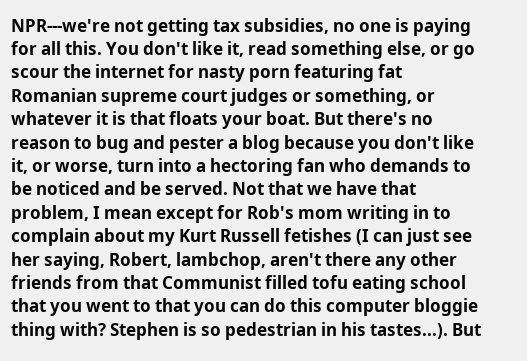NPR---we're not getting tax subsidies, no one is paying for all this. You don't like it, read something else, or go scour the internet for nasty porn featuring fat Romanian supreme court judges or something, or whatever it is that floats your boat. But there's no reason to bug and pester a blog because you don't like it, or worse, turn into a hectoring fan who demands to be noticed and be served. Not that we have that problem, I mean except for Rob's mom writing in to complain about my Kurt Russell fetishes (I can just see her saying, Robert, lambchop, aren't there any other friends from that Communist filled tofu eating school that you went to that you can do this computer bloggie thing with? Stephen is so pedestrian in his tastes...). But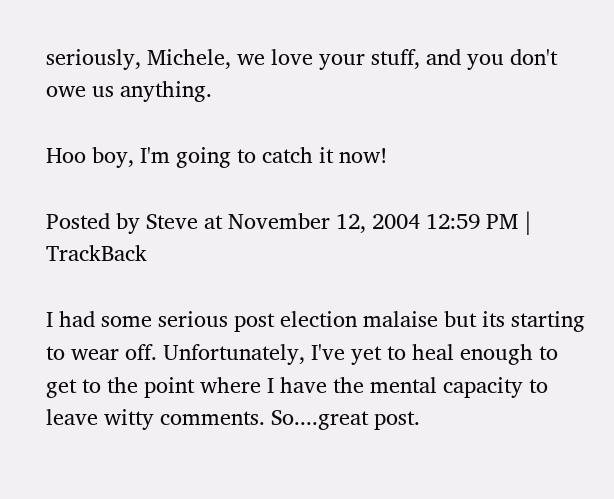seriously, Michele, we love your stuff, and you don't owe us anything.

Hoo boy, I'm going to catch it now!

Posted by Steve at November 12, 2004 12:59 PM | TrackBack

I had some serious post election malaise but its starting to wear off. Unfortunately, I've yet to heal enough to get to the point where I have the mental capacity to leave witty comments. So....great post.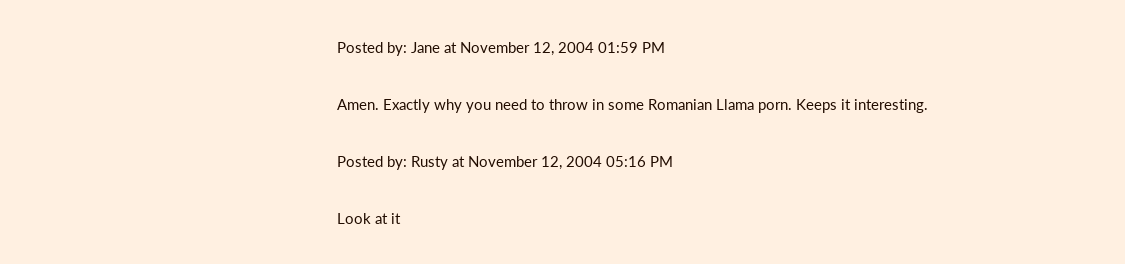Posted by: Jane at November 12, 2004 01:59 PM

Amen. Exactly why you need to throw in some Romanian Llama porn. Keeps it interesting.

Posted by: Rusty at November 12, 2004 05:16 PM

Look at it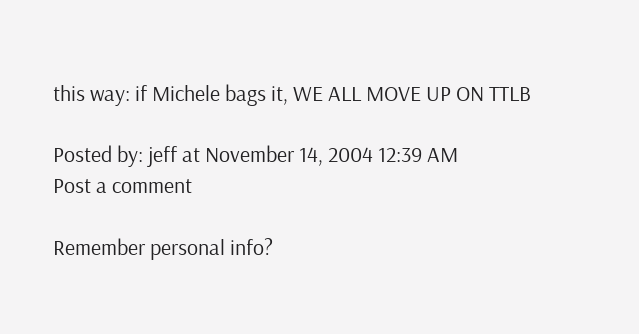this way: if Michele bags it, WE ALL MOVE UP ON TTLB

Posted by: jeff at November 14, 2004 12:39 AM
Post a comment

Remember personal info?